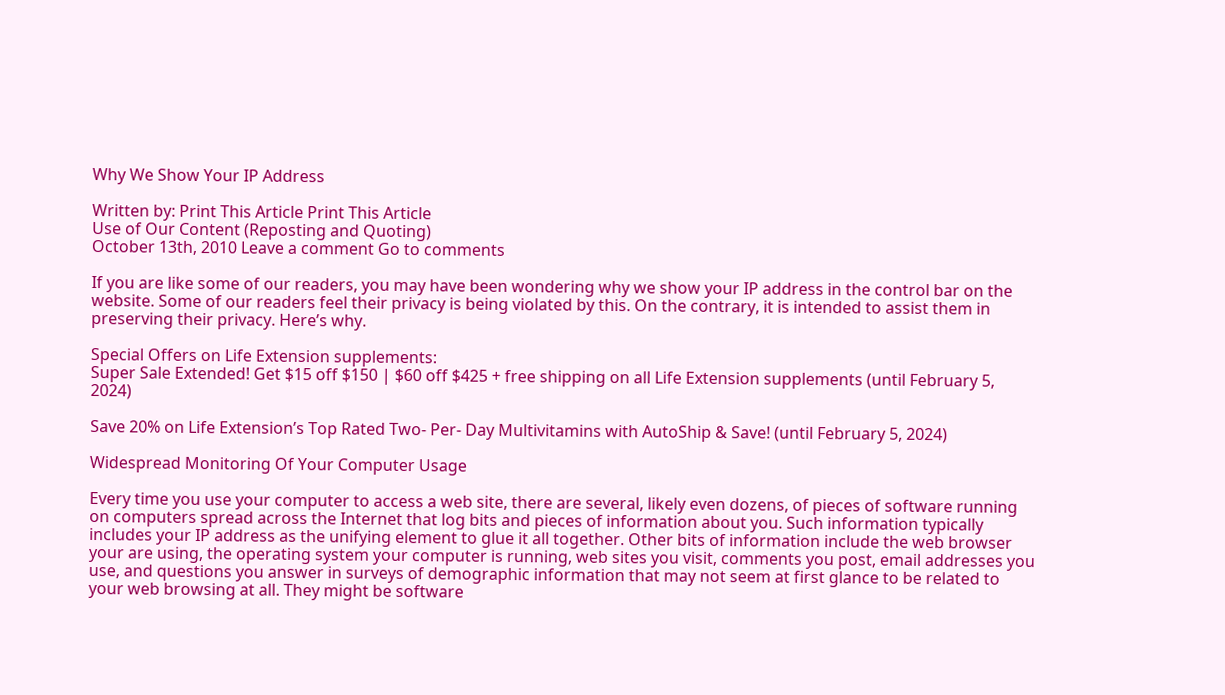Why We Show Your IP Address

Written by: Print This Article Print This Article
Use of Our Content (Reposting and Quoting)
October 13th, 2010 Leave a comment Go to comments

If you are like some of our readers, you may have been wondering why we show your IP address in the control bar on the website. Some of our readers feel their privacy is being violated by this. On the contrary, it is intended to assist them in preserving their privacy. Here’s why.

Special Offers on Life Extension supplements:
Super Sale Extended! Get $15 off $150 | $60 off $425 + free shipping on all Life Extension supplements (until February 5, 2024)

Save 20% on Life Extension’s Top Rated Two- Per- Day Multivitamins with AutoShip & Save! (until February 5, 2024)

Widespread Monitoring Of Your Computer Usage

Every time you use your computer to access a web site, there are several, likely even dozens, of pieces of software running on computers spread across the Internet that log bits and pieces of information about you. Such information typically includes your IP address as the unifying element to glue it all together. Other bits of information include the web browser your are using, the operating system your computer is running, web sites you visit, comments you post, email addresses you use, and questions you answer in surveys of demographic information that may not seem at first glance to be related to your web browsing at all. They might be software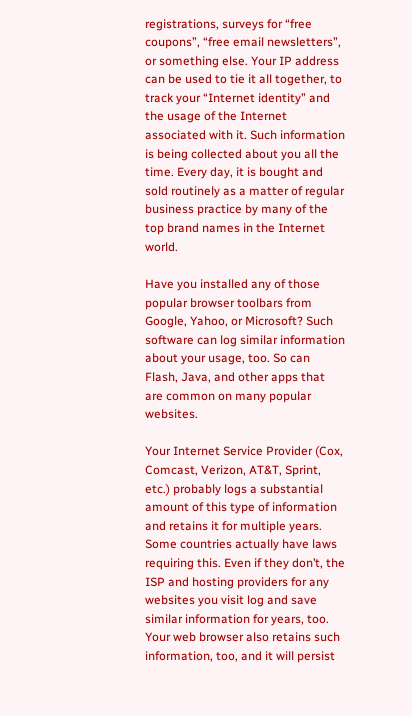registrations, surveys for “free coupons”, “free email newsletters”, or something else. Your IP address can be used to tie it all together, to track your “Internet identity” and the usage of the Internet associated with it. Such information is being collected about you all the time. Every day, it is bought and sold routinely as a matter of regular business practice by many of the top brand names in the Internet world.

Have you installed any of those popular browser toolbars from Google, Yahoo, or Microsoft? Such software can log similar information about your usage, too. So can Flash, Java, and other apps that are common on many popular websites.

Your Internet Service Provider (Cox, Comcast, Verizon, AT&T, Sprint, etc.) probably logs a substantial amount of this type of information and retains it for multiple years. Some countries actually have laws requiring this. Even if they don’t, the ISP and hosting providers for any websites you visit log and save similar information for years, too. Your web browser also retains such information, too, and it will persist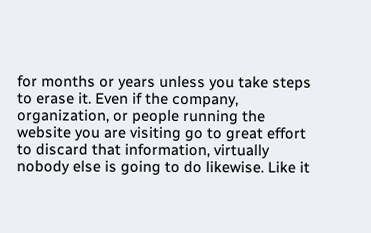for months or years unless you take steps to erase it. Even if the company, organization, or people running the website you are visiting go to great effort to discard that information, virtually nobody else is going to do likewise. Like it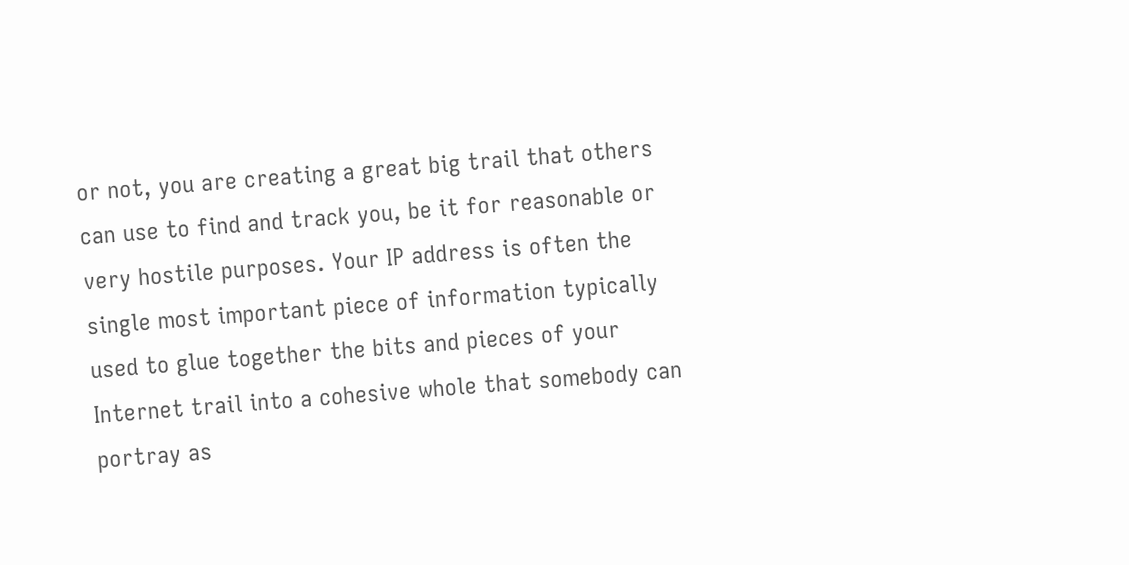or not, you are creating a great big trail that others can use to find and track you, be it for reasonable or very hostile purposes. Your IP address is often the single most important piece of information typically used to glue together the bits and pieces of your Internet trail into a cohesive whole that somebody can portray as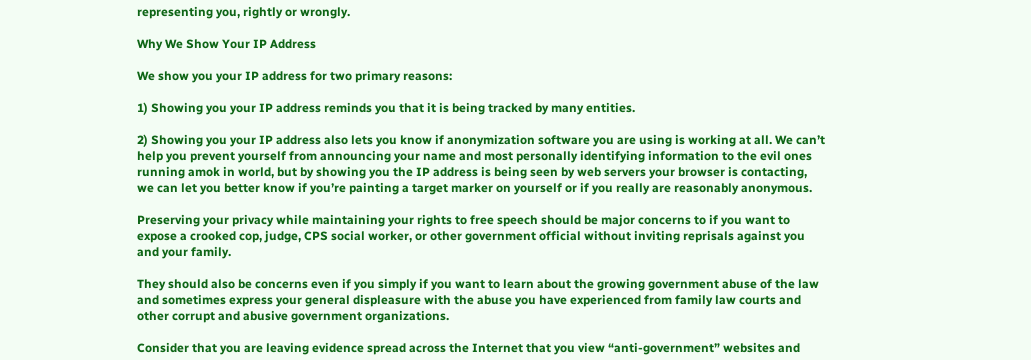representing you, rightly or wrongly.

Why We Show Your IP Address

We show you your IP address for two primary reasons:

1) Showing you your IP address reminds you that it is being tracked by many entities.

2) Showing you your IP address also lets you know if anonymization software you are using is working at all. We can’t help you prevent yourself from announcing your name and most personally identifying information to the evil ones running amok in world, but by showing you the IP address is being seen by web servers your browser is contacting, we can let you better know if you’re painting a target marker on yourself or if you really are reasonably anonymous.

Preserving your privacy while maintaining your rights to free speech should be major concerns to if you want to expose a crooked cop, judge, CPS social worker, or other government official without inviting reprisals against you and your family.

They should also be concerns even if you simply if you want to learn about the growing government abuse of the law and sometimes express your general displeasure with the abuse you have experienced from family law courts and other corrupt and abusive government organizations.

Consider that you are leaving evidence spread across the Internet that you view “anti-government” websites and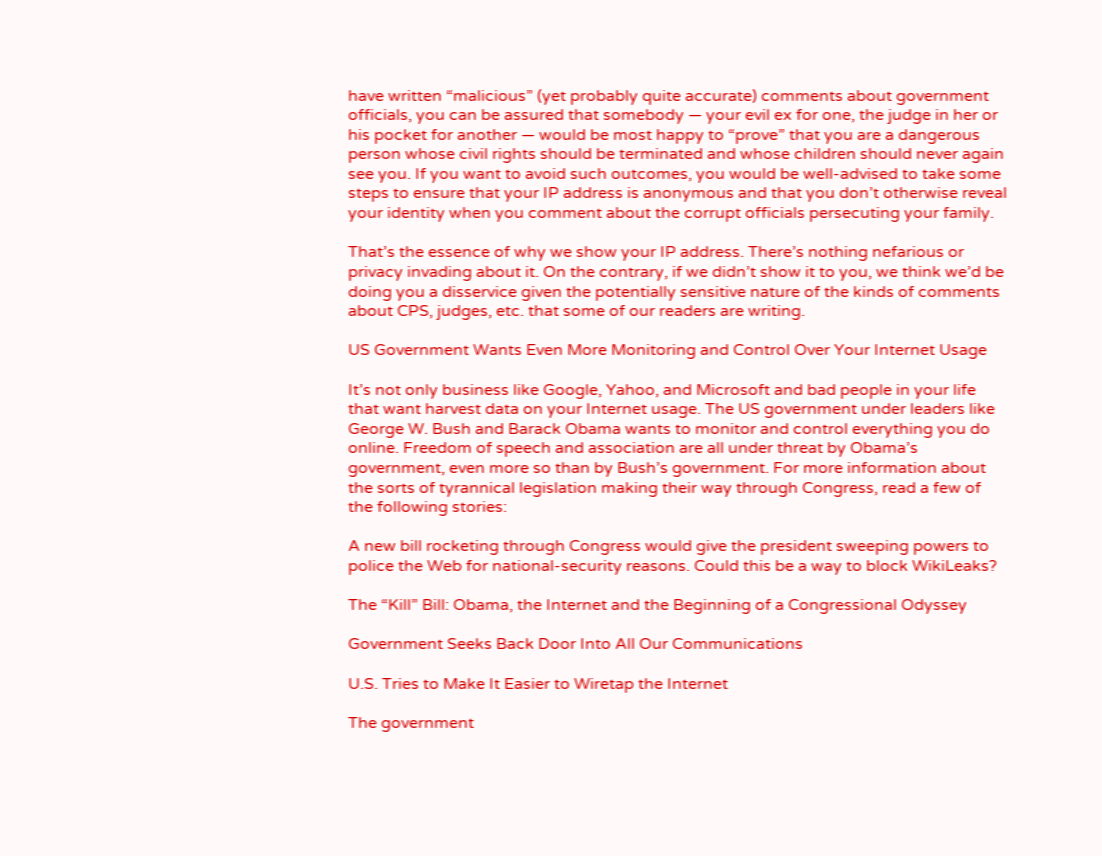have written “malicious” (yet probably quite accurate) comments about government officials, you can be assured that somebody — your evil ex for one, the judge in her or his pocket for another — would be most happy to “prove” that you are a dangerous person whose civil rights should be terminated and whose children should never again see you. If you want to avoid such outcomes, you would be well-advised to take some steps to ensure that your IP address is anonymous and that you don’t otherwise reveal your identity when you comment about the corrupt officials persecuting your family.

That’s the essence of why we show your IP address. There’s nothing nefarious or privacy invading about it. On the contrary, if we didn’t show it to you, we think we’d be doing you a disservice given the potentially sensitive nature of the kinds of comments about CPS, judges, etc. that some of our readers are writing.

US Government Wants Even More Monitoring and Control Over Your Internet Usage

It’s not only business like Google, Yahoo, and Microsoft and bad people in your life that want harvest data on your Internet usage. The US government under leaders like George W. Bush and Barack Obama wants to monitor and control everything you do online. Freedom of speech and association are all under threat by Obama’s government, even more so than by Bush’s government. For more information about the sorts of tyrannical legislation making their way through Congress, read a few of the following stories:

A new bill rocketing through Congress would give the president sweeping powers to police the Web for national-security reasons. Could this be a way to block WikiLeaks?

The “Kill” Bill: Obama, the Internet and the Beginning of a Congressional Odyssey

Government Seeks Back Door Into All Our Communications

U.S. Tries to Make It Easier to Wiretap the Internet

The government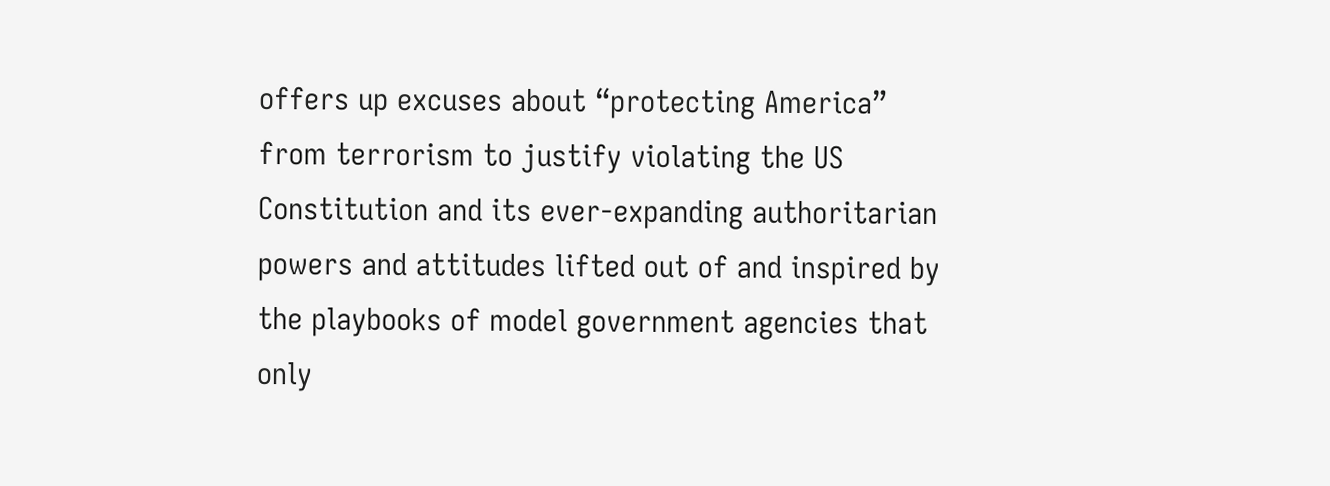offers up excuses about “protecting America” from terrorism to justify violating the US Constitution and its ever-expanding authoritarian powers and attitudes lifted out of and inspired by the playbooks of model government agencies that only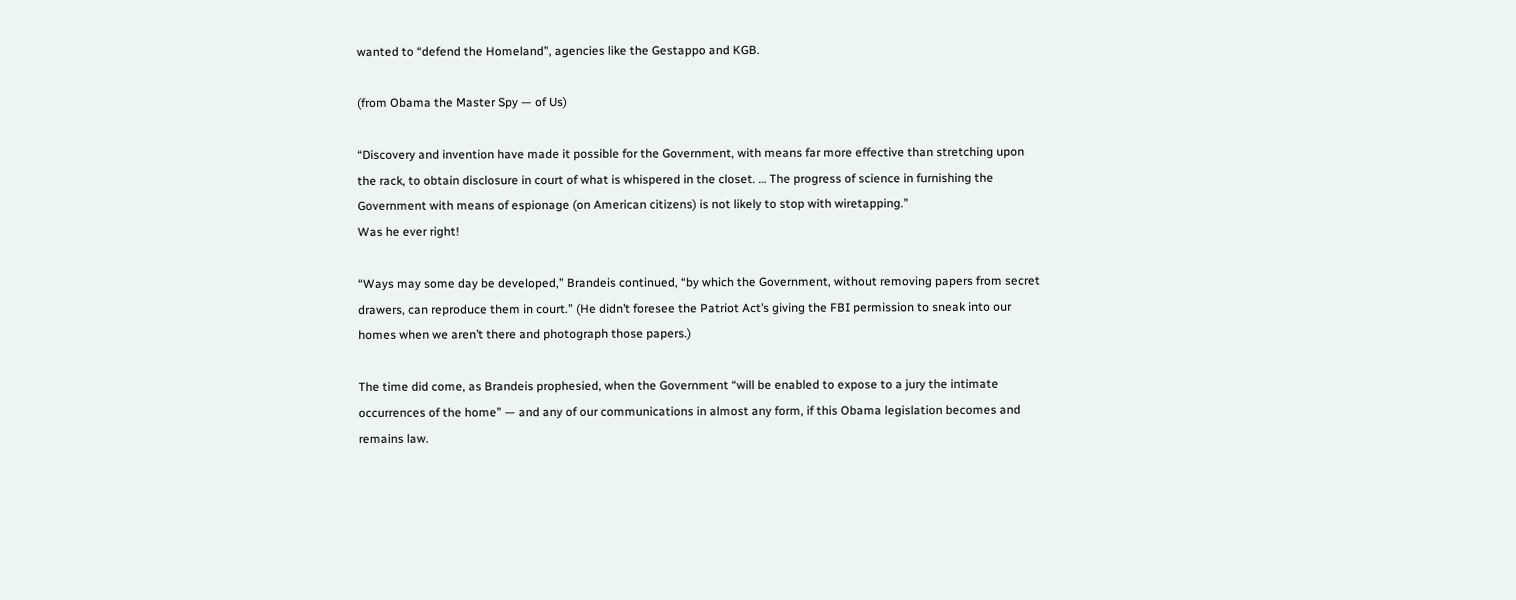wanted to “defend the Homeland”, agencies like the Gestappo and KGB.

(from Obama the Master Spy — of Us)

“Discovery and invention have made it possible for the Government, with means far more effective than stretching upon the rack, to obtain disclosure in court of what is whispered in the closet. … The progress of science in furnishing the Government with means of espionage (on American citizens) is not likely to stop with wiretapping.”
Was he ever right!

“Ways may some day be developed,” Brandeis continued, “by which the Government, without removing papers from secret drawers, can reproduce them in court.” (He didn’t foresee the Patriot Act’s giving the FBI permission to sneak into our homes when we aren’t there and photograph those papers.)

The time did come, as Brandeis prophesied, when the Government “will be enabled to expose to a jury the intimate occurrences of the home” — and any of our communications in almost any form, if this Obama legislation becomes and remains law.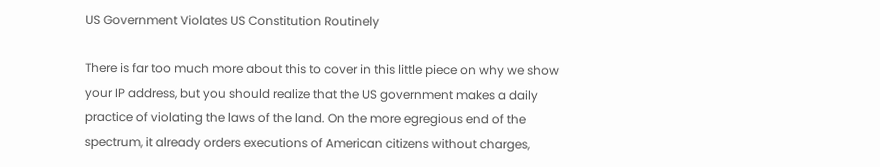US Government Violates US Constitution Routinely

There is far too much more about this to cover in this little piece on why we show your IP address, but you should realize that the US government makes a daily practice of violating the laws of the land. On the more egregious end of the spectrum, it already orders executions of American citizens without charges,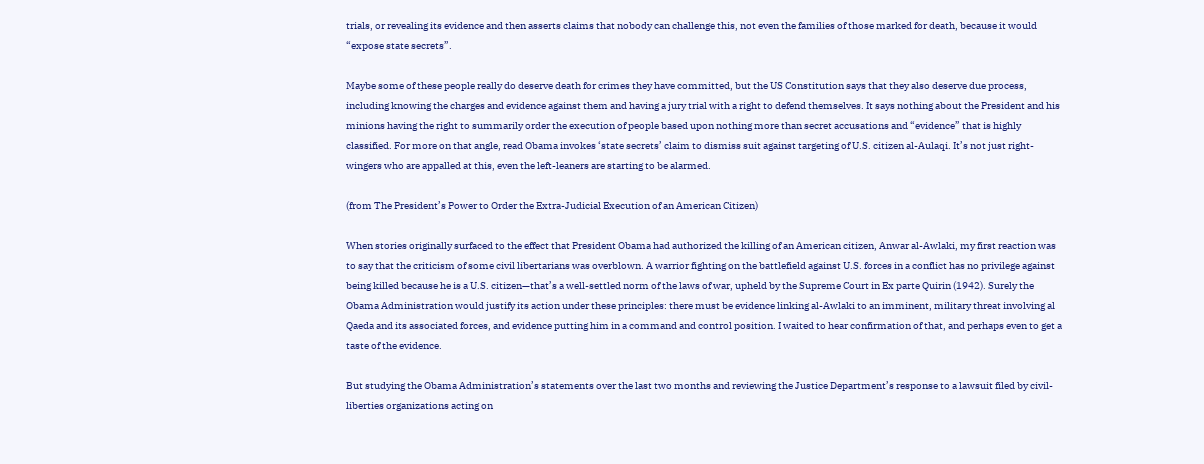trials, or revealing its evidence and then asserts claims that nobody can challenge this, not even the families of those marked for death, because it would “expose state secrets”.

Maybe some of these people really do deserve death for crimes they have committed, but the US Constitution says that they also deserve due process, including knowing the charges and evidence against them and having a jury trial with a right to defend themselves. It says nothing about the President and his minions having the right to summarily order the execution of people based upon nothing more than secret accusations and “evidence” that is highly classified. For more on that angle, read Obama invokes ‘state secrets’ claim to dismiss suit against targeting of U.S. citizen al-Aulaqi. It’s not just right-wingers who are appalled at this, even the left-leaners are starting to be alarmed.

(from The President’s Power to Order the Extra-Judicial Execution of an American Citizen)

When stories originally surfaced to the effect that President Obama had authorized the killing of an American citizen, Anwar al-Awlaki, my first reaction was to say that the criticism of some civil libertarians was overblown. A warrior fighting on the battlefield against U.S. forces in a conflict has no privilege against being killed because he is a U.S. citizen—that’s a well-settled norm of the laws of war, upheld by the Supreme Court in Ex parte Quirin (1942). Surely the Obama Administration would justify its action under these principles: there must be evidence linking al-Awlaki to an imminent, military threat involving al Qaeda and its associated forces, and evidence putting him in a command and control position. I waited to hear confirmation of that, and perhaps even to get a taste of the evidence.

But studying the Obama Administration’s statements over the last two months and reviewing the Justice Department’s response to a lawsuit filed by civil-liberties organizations acting on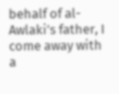behalf of al-Awlaki’s father, I come away with a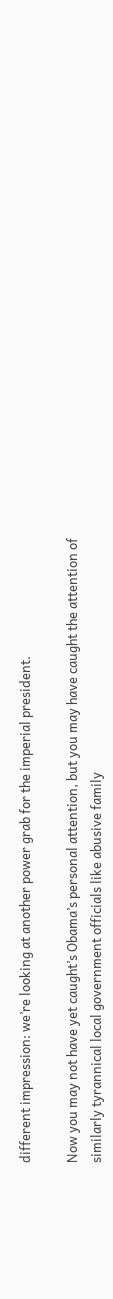different impression: we’re looking at another power grab for the imperial president.

Now you may not have yet caught’s Obama’s personal attention, but you may have caught the attention of similarly tyrannical local government officials like abusive family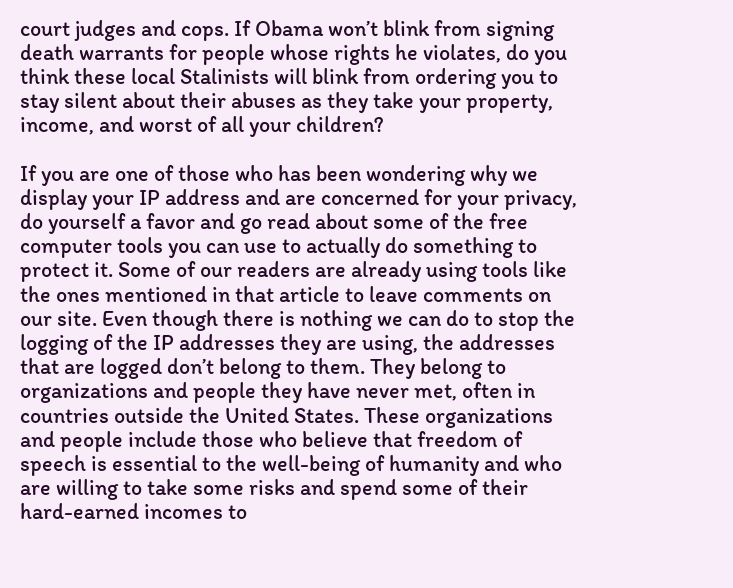court judges and cops. If Obama won’t blink from signing death warrants for people whose rights he violates, do you think these local Stalinists will blink from ordering you to stay silent about their abuses as they take your property, income, and worst of all your children?

If you are one of those who has been wondering why we display your IP address and are concerned for your privacy, do yourself a favor and go read about some of the free computer tools you can use to actually do something to protect it. Some of our readers are already using tools like the ones mentioned in that article to leave comments on our site. Even though there is nothing we can do to stop the logging of the IP addresses they are using, the addresses that are logged don’t belong to them. They belong to organizations and people they have never met, often in countries outside the United States. These organizations and people include those who believe that freedom of speech is essential to the well-being of humanity and who are willing to take some risks and spend some of their hard-earned incomes to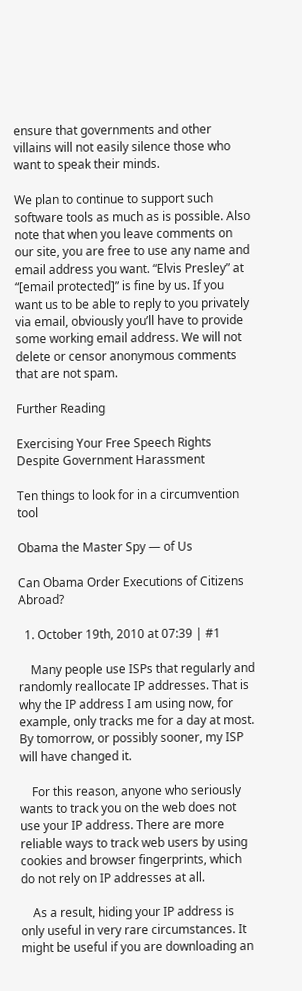ensure that governments and other villains will not easily silence those who want to speak their minds.

We plan to continue to support such software tools as much as is possible. Also note that when you leave comments on our site, you are free to use any name and email address you want. “Elvis Presley” at “[email protected]” is fine by us. If you want us to be able to reply to you privately via email, obviously you’ll have to provide some working email address. We will not delete or censor anonymous comments that are not spam.

Further Reading

Exercising Your Free Speech Rights Despite Government Harassment

Ten things to look for in a circumvention tool

Obama the Master Spy — of Us

Can Obama Order Executions of Citizens Abroad?

  1. October 19th, 2010 at 07:39 | #1

    Many people use ISPs that regularly and randomly reallocate IP addresses. That is why the IP address I am using now, for example, only tracks me for a day at most. By tomorrow, or possibly sooner, my ISP will have changed it.

    For this reason, anyone who seriously wants to track you on the web does not use your IP address. There are more reliable ways to track web users by using cookies and browser fingerprints, which do not rely on IP addresses at all.

    As a result, hiding your IP address is only useful in very rare circumstances. It might be useful if you are downloading an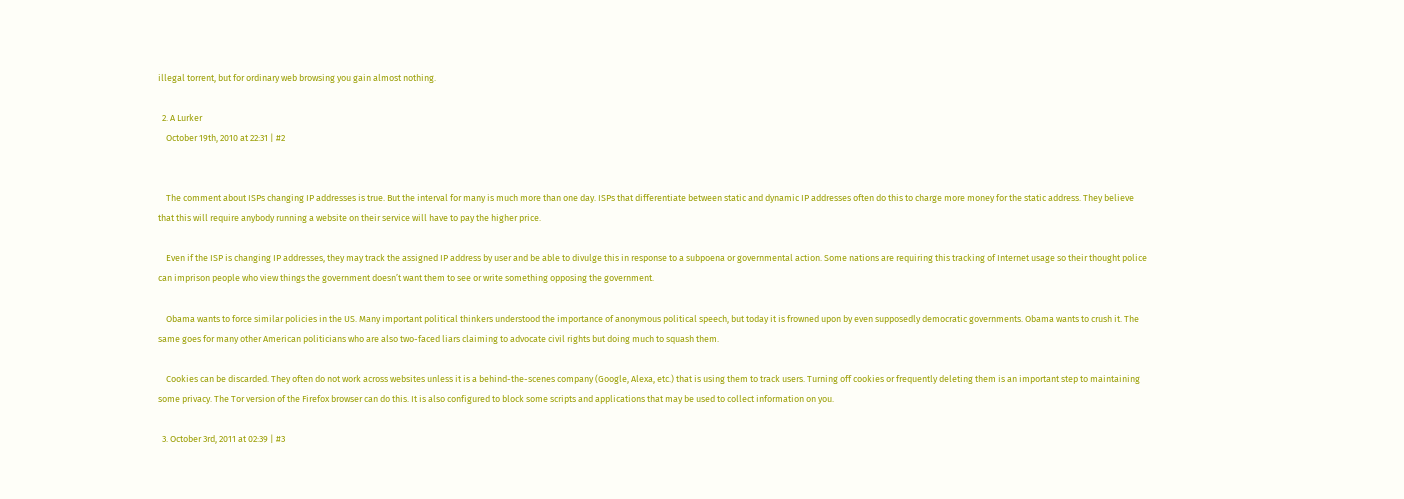illegal torrent, but for ordinary web browsing you gain almost nothing.

  2. A Lurker
    October 19th, 2010 at 22:31 | #2


    The comment about ISPs changing IP addresses is true. But the interval for many is much more than one day. ISPs that differentiate between static and dynamic IP addresses often do this to charge more money for the static address. They believe that this will require anybody running a website on their service will have to pay the higher price.

    Even if the ISP is changing IP addresses, they may track the assigned IP address by user and be able to divulge this in response to a subpoena or governmental action. Some nations are requiring this tracking of Internet usage so their thought police can imprison people who view things the government doesn’t want them to see or write something opposing the government.

    Obama wants to force similar policies in the US. Many important political thinkers understood the importance of anonymous political speech, but today it is frowned upon by even supposedly democratic governments. Obama wants to crush it. The same goes for many other American politicians who are also two-faced liars claiming to advocate civil rights but doing much to squash them.

    Cookies can be discarded. They often do not work across websites unless it is a behind-the-scenes company (Google, Alexa, etc.) that is using them to track users. Turning off cookies or frequently deleting them is an important step to maintaining some privacy. The Tor version of the Firefox browser can do this. It is also configured to block some scripts and applications that may be used to collect information on you.

  3. October 3rd, 2011 at 02:39 | #3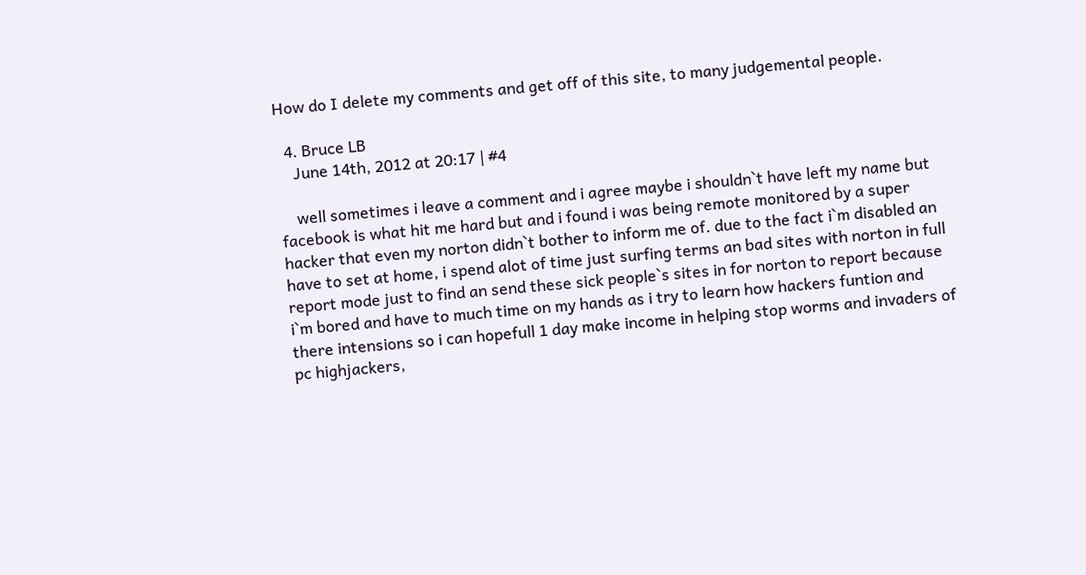How do I delete my comments and get off of this site, to many judgemental people.

  4. Bruce LB
    June 14th, 2012 at 20:17 | #4

    well sometimes i leave a comment and i agree maybe i shouldn`t have left my name but facebook is what hit me hard but and i found i was being remote monitored by a super hacker that even my norton didn`t bother to inform me of. due to the fact i`m disabled an have to set at home, i spend alot of time just surfing terms an bad sites with norton in full report mode just to find an send these sick people`s sites in for norton to report because i`m bored and have to much time on my hands as i try to learn how hackers funtion and there intensions so i can hopefull 1 day make income in helping stop worms and invaders of pc highjackers,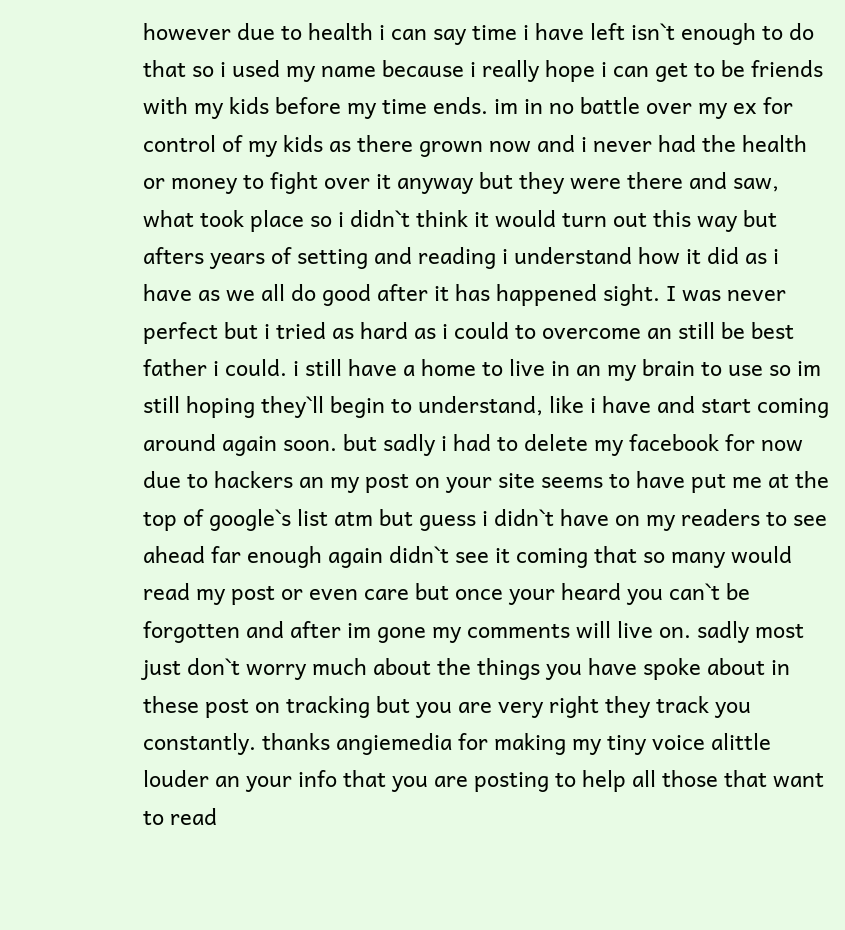however due to health i can say time i have left isn`t enough to do that so i used my name because i really hope i can get to be friends with my kids before my time ends. im in no battle over my ex for control of my kids as there grown now and i never had the health or money to fight over it anyway but they were there and saw, what took place so i didn`t think it would turn out this way but afters years of setting and reading i understand how it did as i have as we all do good after it has happened sight. I was never perfect but i tried as hard as i could to overcome an still be best father i could. i still have a home to live in an my brain to use so im still hoping they`ll begin to understand, like i have and start coming around again soon. but sadly i had to delete my facebook for now due to hackers an my post on your site seems to have put me at the top of google`s list atm but guess i didn`t have on my readers to see ahead far enough again didn`t see it coming that so many would read my post or even care but once your heard you can`t be forgotten and after im gone my comments will live on. sadly most just don`t worry much about the things you have spoke about in these post on tracking but you are very right they track you constantly. thanks angiemedia for making my tiny voice alittle louder an your info that you are posting to help all those that want to read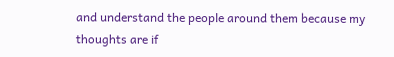and understand the people around them because my thoughts are if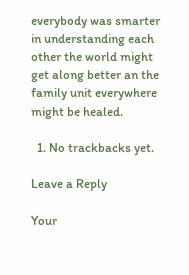everybody was smarter in understanding each other the world might get along better an the family unit everywhere might be healed.

  1. No trackbacks yet.

Leave a Reply

Your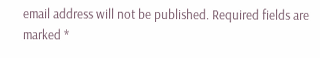email address will not be published. Required fields are marked *